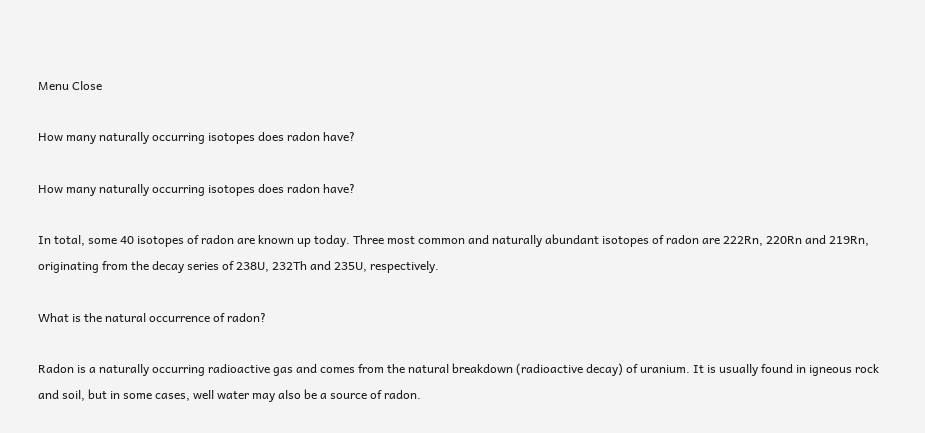Menu Close

How many naturally occurring isotopes does radon have?

How many naturally occurring isotopes does radon have?

In total, some 40 isotopes of radon are known up today. Three most common and naturally abundant isotopes of radon are 222Rn, 220Rn and 219Rn, originating from the decay series of 238U, 232Th and 235U, respectively.

What is the natural occurrence of radon?

Radon is a naturally occurring radioactive gas and comes from the natural breakdown (radioactive decay) of uranium. It is usually found in igneous rock and soil, but in some cases, well water may also be a source of radon.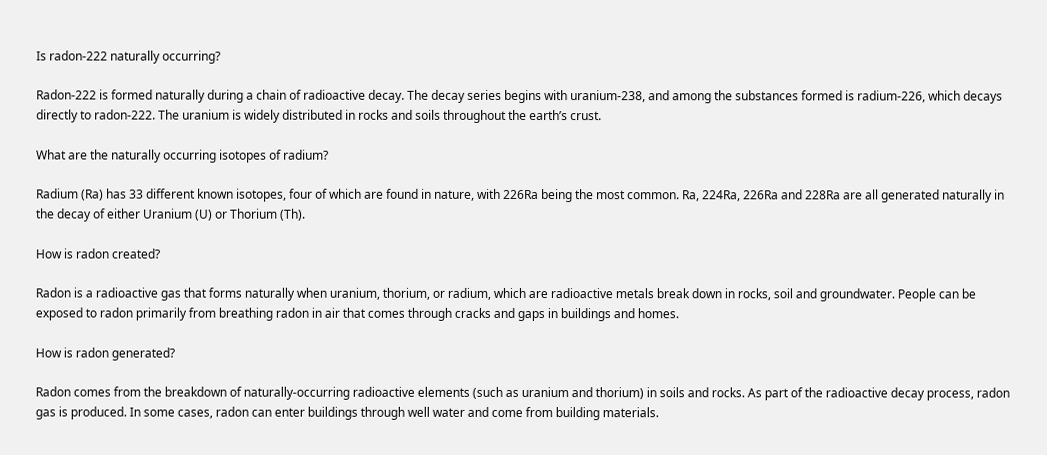Is radon-222 naturally occurring?

Radon-222 is formed naturally during a chain of radioactive decay. The decay series begins with uranium-238, and among the substances formed is radium-226, which decays directly to radon-222. The uranium is widely distributed in rocks and soils throughout the earth’s crust.

What are the naturally occurring isotopes of radium?

Radium (Ra) has 33 different known isotopes, four of which are found in nature, with 226Ra being the most common. Ra, 224Ra, 226Ra and 228Ra are all generated naturally in the decay of either Uranium (U) or Thorium (Th).

How is radon created?

Radon is a radioactive gas that forms naturally when uranium, thorium, or radium, which are radioactive metals break down in rocks, soil and groundwater. People can be exposed to radon primarily from breathing radon in air that comes through cracks and gaps in buildings and homes.

How is radon generated?

Radon comes from the breakdown of naturally-occurring radioactive elements (such as uranium and thorium) in soils and rocks. As part of the radioactive decay process, radon gas is produced. In some cases, radon can enter buildings through well water and come from building materials.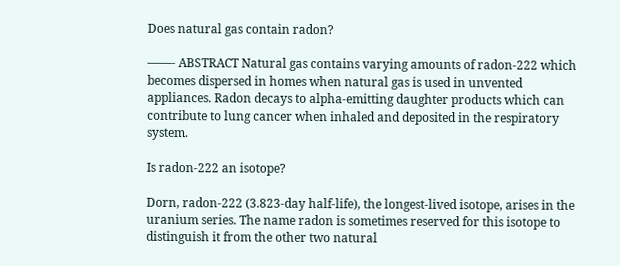Does natural gas contain radon?

——- ABSTRACT Natural gas contains varying amounts of radon-222 which becomes dispersed in homes when natural gas is used in unvented appliances. Radon decays to alpha-emitting daughter products which can contribute to lung cancer when inhaled and deposited in the respiratory system.

Is radon-222 an isotope?

Dorn, radon-222 (3.823-day half-life), the longest-lived isotope, arises in the uranium series. The name radon is sometimes reserved for this isotope to distinguish it from the other two natural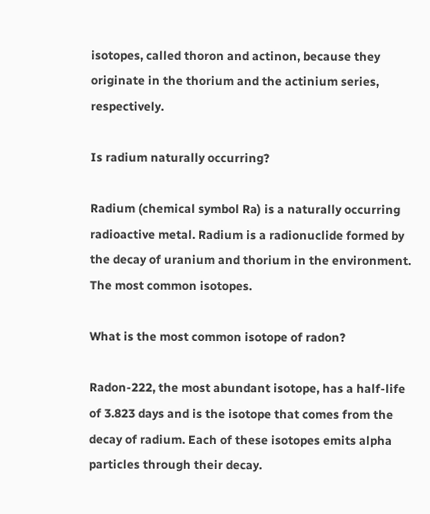isotopes, called thoron and actinon, because they originate in the thorium and the actinium series, respectively.

Is radium naturally occurring?

Radium (chemical symbol Ra) is a naturally occurring radioactive metal. Radium is a radionuclide formed by the decay of uranium and thorium in the environment. The most common isotopes.

What is the most common isotope of radon?

Radon-222, the most abundant isotope, has a half-life of 3.823 days and is the isotope that comes from the decay of radium. Each of these isotopes emits alpha particles through their decay.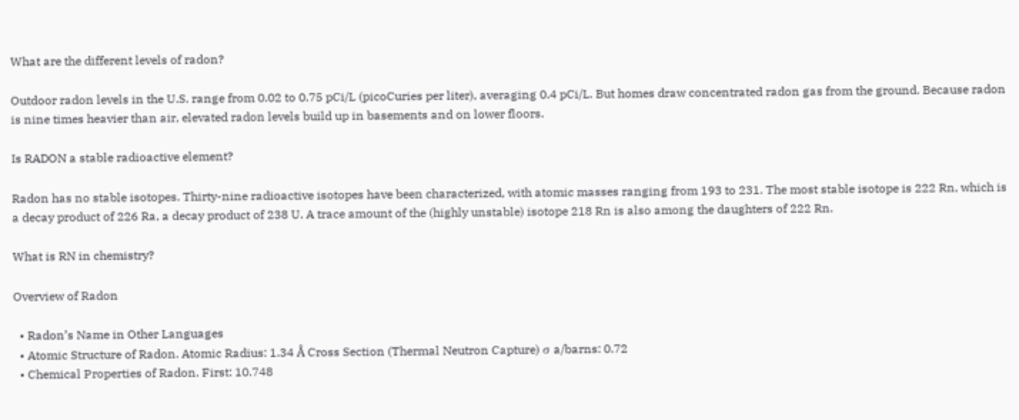What are the different levels of radon?

Outdoor radon levels in the U.S. range from 0.02 to 0.75 pCi/L (picoCuries per liter), averaging 0.4 pCi/L. But homes draw concentrated radon gas from the ground. Because radon is nine times heavier than air, elevated radon levels build up in basements and on lower floors.

Is RADON a stable radioactive element?

Radon has no stable isotopes. Thirty-nine radioactive isotopes have been characterized, with atomic masses ranging from 193 to 231. The most stable isotope is 222 Rn, which is a decay product of 226 Ra, a decay product of 238 U. A trace amount of the (highly unstable) isotope 218 Rn is also among the daughters of 222 Rn.

What is RN in chemistry?

Overview of Radon

  • Radon’s Name in Other Languages
  • Atomic Structure of Radon. Atomic Radius: 1.34 Å Cross Section (Thermal Neutron Capture) σ a/barns: 0.72
  • Chemical Properties of Radon. First: 10.748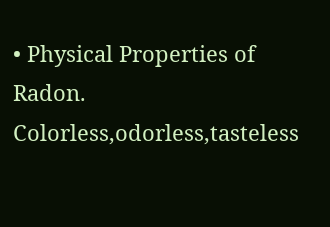• Physical Properties of Radon. Colorless,odorless,tasteless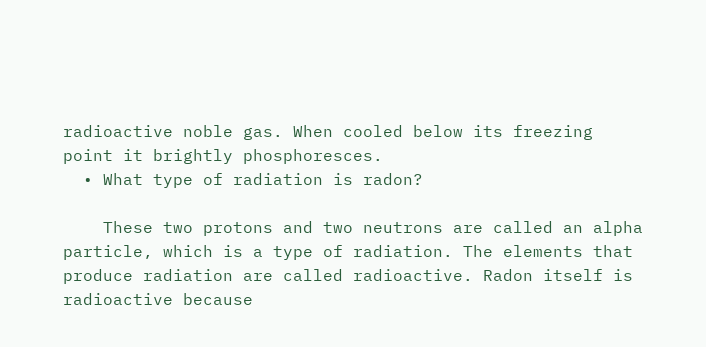radioactive noble gas. When cooled below its freezing point it brightly phosphoresces.
  • What type of radiation is radon?

    These two protons and two neutrons are called an alpha particle, which is a type of radiation. The elements that produce radiation are called radioactive. Radon itself is radioactive because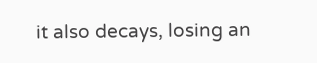it also decays, losing an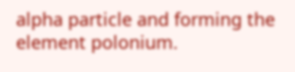alpha particle and forming the element polonium.